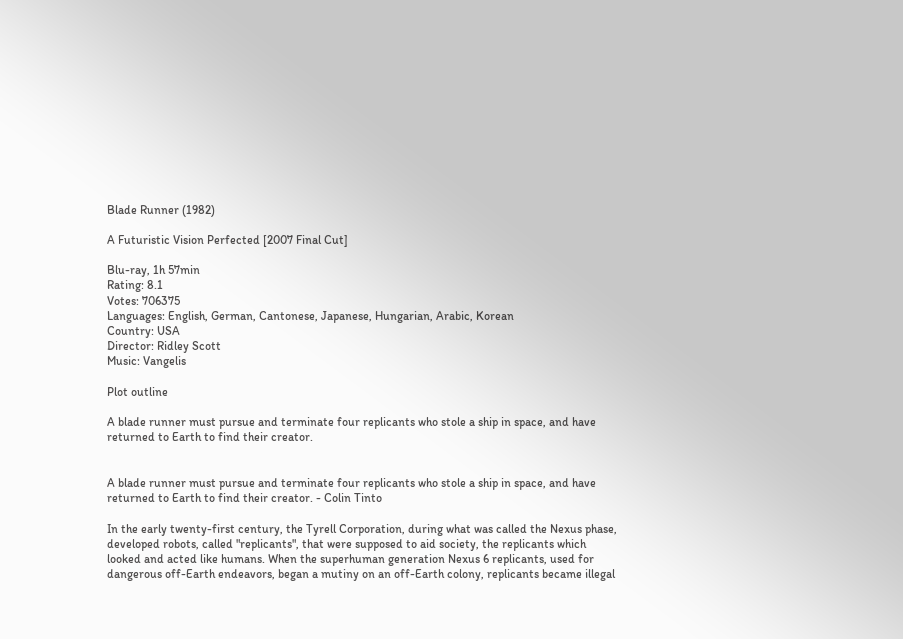Blade Runner (1982)

A Futuristic Vision Perfected [2007 Final Cut]

Blu-ray, 1h 57min
Rating: 8.1
Votes: 706375
Languages: English, German, Cantonese, Japanese, Hungarian, Arabic, Korean
Country: USA
Director: Ridley Scott
Music: Vangelis

Plot outline

A blade runner must pursue and terminate four replicants who stole a ship in space, and have returned to Earth to find their creator.


A blade runner must pursue and terminate four replicants who stole a ship in space, and have returned to Earth to find their creator. - Colin Tinto

In the early twenty-first century, the Tyrell Corporation, during what was called the Nexus phase, developed robots, called "replicants", that were supposed to aid society, the replicants which looked and acted like humans. When the superhuman generation Nexus 6 replicants, used for dangerous off-Earth endeavors, began a mutiny on an off-Earth colony, replicants became illegal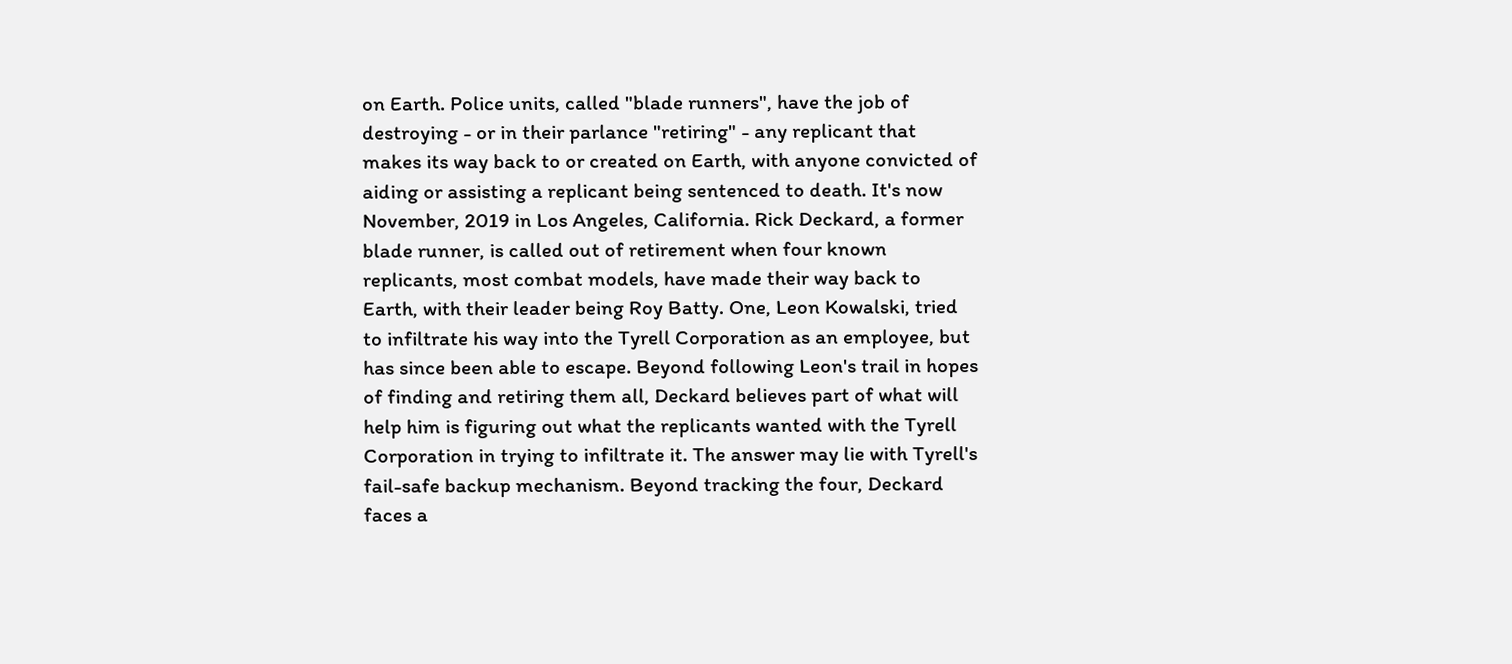on Earth. Police units, called "blade runners", have the job of destroying - or in their parlance "retiring" - any replicant that makes its way back to or created on Earth, with anyone convicted of aiding or assisting a replicant being sentenced to death. It's now November, 2019 in Los Angeles, California. Rick Deckard, a former blade runner, is called out of retirement when four known replicants, most combat models, have made their way back to Earth, with their leader being Roy Batty. One, Leon Kowalski, tried to infiltrate his way into the Tyrell Corporation as an employee, but has since been able to escape. Beyond following Leon's trail in hopes of finding and retiring them all, Deckard believes part of what will help him is figuring out what the replicants wanted with the Tyrell Corporation in trying to infiltrate it. The answer may lie with Tyrell's fail-safe backup mechanism. Beyond tracking the four, Deckard faces a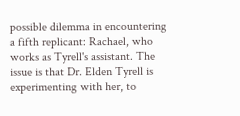possible dilemma in encountering a fifth replicant: Rachael, who works as Tyrell's assistant. The issue is that Dr. Elden Tyrell is experimenting with her, to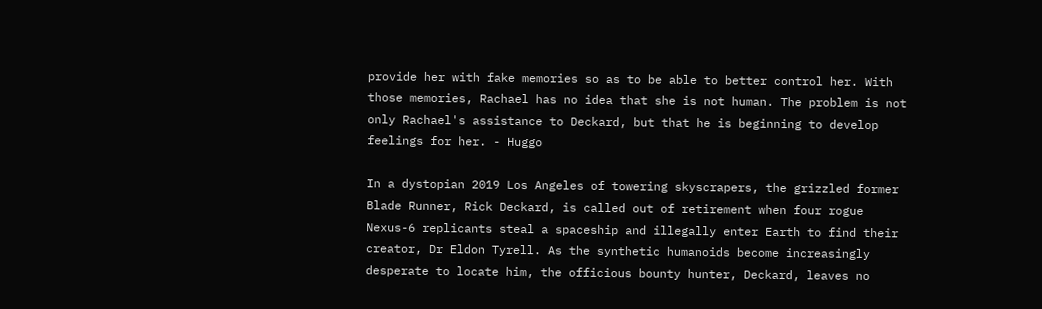provide her with fake memories so as to be able to better control her. With those memories, Rachael has no idea that she is not human. The problem is not only Rachael's assistance to Deckard, but that he is beginning to develop feelings for her. - Huggo

In a dystopian 2019 Los Angeles of towering skyscrapers, the grizzled former Blade Runner, Rick Deckard, is called out of retirement when four rogue Nexus-6 replicants steal a spaceship and illegally enter Earth to find their creator, Dr Eldon Tyrell. As the synthetic humanoids become increasingly desperate to locate him, the officious bounty hunter, Deckard, leaves no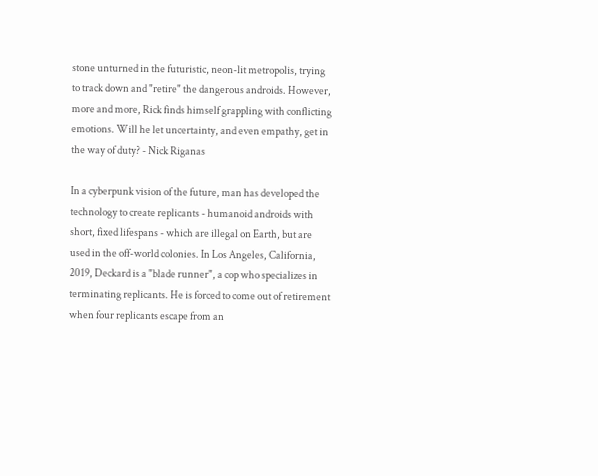stone unturned in the futuristic, neon-lit metropolis, trying to track down and "retire" the dangerous androids. However, more and more, Rick finds himself grappling with conflicting emotions. Will he let uncertainty, and even empathy, get in the way of duty? - Nick Riganas

In a cyberpunk vision of the future, man has developed the technology to create replicants - humanoid androids with short, fixed lifespans - which are illegal on Earth, but are used in the off-world colonies. In Los Angeles, California, 2019, Deckard is a "blade runner", a cop who specializes in terminating replicants. He is forced to come out of retirement when four replicants escape from an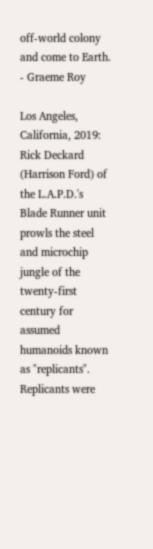off-world colony and come to Earth. - Graeme Roy

Los Angeles, California, 2019: Rick Deckard (Harrison Ford) of the L.A.P.D.'s Blade Runner unit prowls the steel and microchip jungle of the twenty-first century for assumed humanoids known as "replicants". Replicants were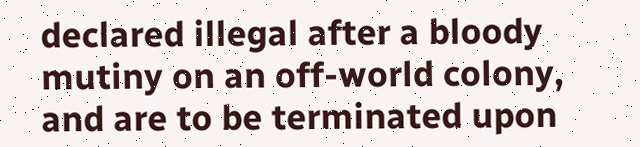declared illegal after a bloody mutiny on an off-world colony, and are to be terminated upon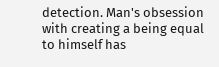detection. Man's obsession with creating a being equal to himself has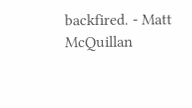backfired. - Matt McQuillan